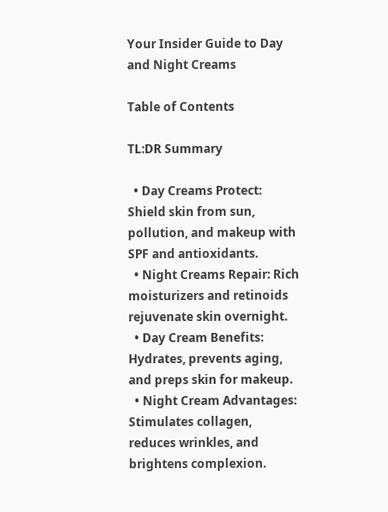Your Insider Guide to Day and Night Creams

Table of Contents

TL:DR Summary

  • Day Creams Protect: Shield skin from sun, pollution, and makeup with SPF and antioxidants.
  • Night Creams Repair: Rich moisturizers and retinoids rejuvenate skin overnight.
  • Day Cream Benefits: Hydrates, prevents aging, and preps skin for makeup.
  • Night Cream Advantages: Stimulates collagen, reduces wrinkles, and brightens complexion.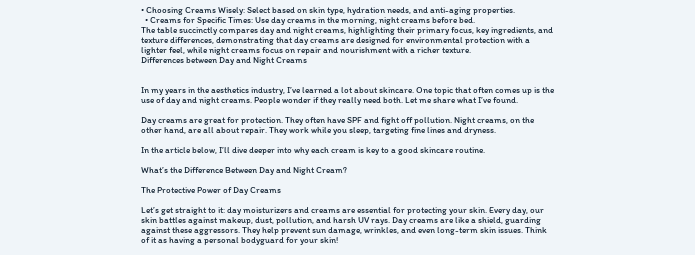• Choosing Creams Wisely: Select based on skin type, hydration needs, and anti-aging properties.
  • Creams for Specific Times: Use day creams in the morning, night creams before bed.
The table succinctly compares day and night creams, highlighting their primary focus, key ingredients, and texture differences, demonstrating that day creams are designed for environmental protection with a lighter feel, while night creams focus on repair and nourishment with a richer texture.
Differences between Day and Night Creams


In my years in the aesthetics industry, I’ve learned a lot about skincare. One topic that often comes up is the use of day and night creams. People wonder if they really need both. Let me share what I’ve found.

Day creams are great for protection. They often have SPF and fight off pollution. Night creams, on the other hand, are all about repair. They work while you sleep, targeting fine lines and dryness.

In the article below, I’ll dive deeper into why each cream is key to a good skincare routine.

What’s the Difference Between Day and Night Cream?

The Protective Power of Day Creams

Let’s get straight to it: day moisturizers and creams are essential for protecting your skin. Every day, our skin battles against makeup, dust, pollution, and harsh UV rays. Day creams are like a shield, guarding against these aggressors. They help prevent sun damage, wrinkles, and even long-term skin issues. Think of it as having a personal bodyguard for your skin!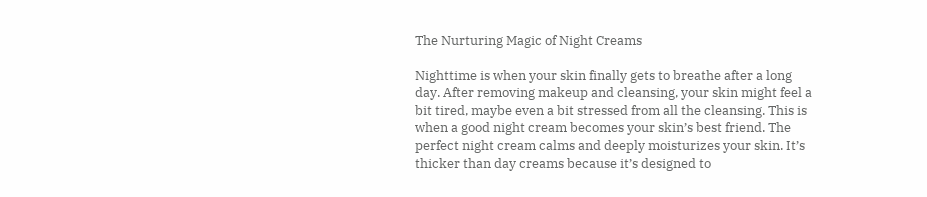The Nurturing Magic of Night Creams

Nighttime is when your skin finally gets to breathe after a long day. After removing makeup and cleansing, your skin might feel a bit tired, maybe even a bit stressed from all the cleansing. This is when a good night cream becomes your skin’s best friend. The perfect night cream calms and deeply moisturizes your skin. It’s thicker than day creams because it’s designed to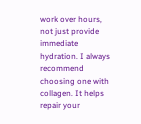work over hours, not just provide immediate hydration. I always recommend choosing one with collagen. It helps repair your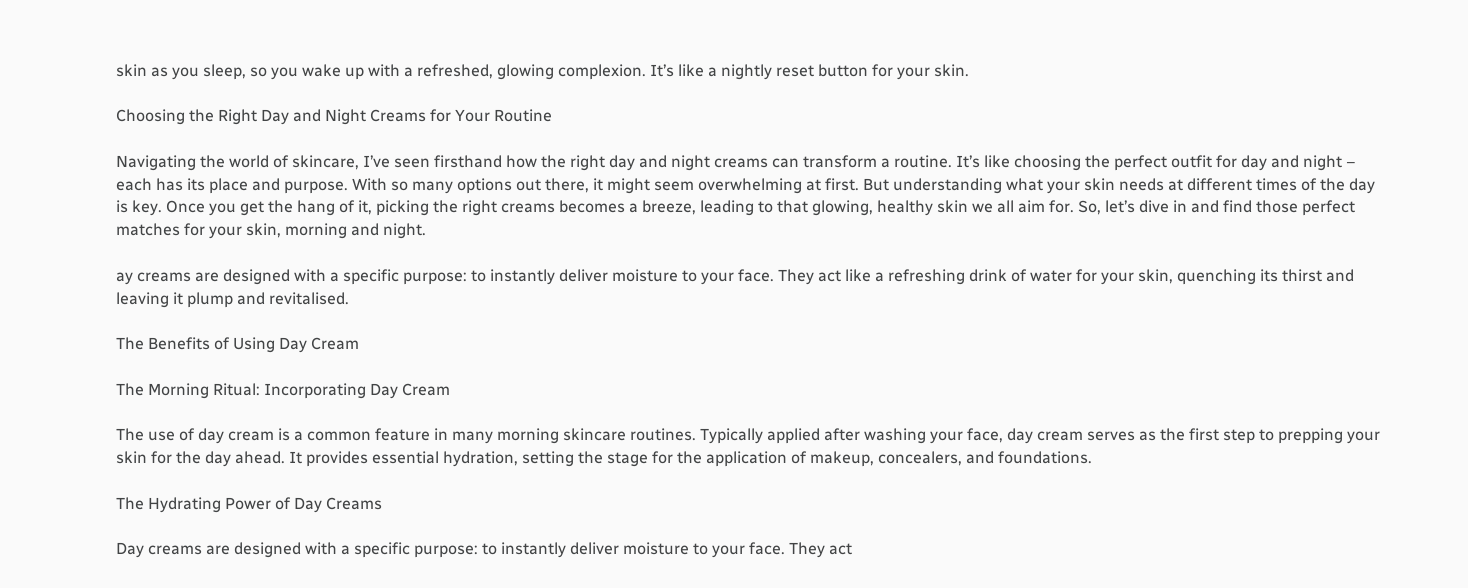skin as you sleep, so you wake up with a refreshed, glowing complexion. It’s like a nightly reset button for your skin.

Choosing the Right Day and Night Creams for Your Routine

Navigating the world of skincare, I’ve seen firsthand how the right day and night creams can transform a routine. It’s like choosing the perfect outfit for day and night – each has its place and purpose. With so many options out there, it might seem overwhelming at first. But understanding what your skin needs at different times of the day is key. Once you get the hang of it, picking the right creams becomes a breeze, leading to that glowing, healthy skin we all aim for. So, let’s dive in and find those perfect matches for your skin, morning and night.

ay creams are designed with a specific purpose: to instantly deliver moisture to your face. They act like a refreshing drink of water for your skin, quenching its thirst and leaving it plump and revitalised.

The Benefits of Using Day Cream

The Morning Ritual: Incorporating Day Cream

The use of day cream is a common feature in many morning skincare routines. Typically applied after washing your face, day cream serves as the first step to prepping your skin for the day ahead. It provides essential hydration, setting the stage for the application of makeup, concealers, and foundations.

The Hydrating Power of Day Creams

Day creams are designed with a specific purpose: to instantly deliver moisture to your face. They act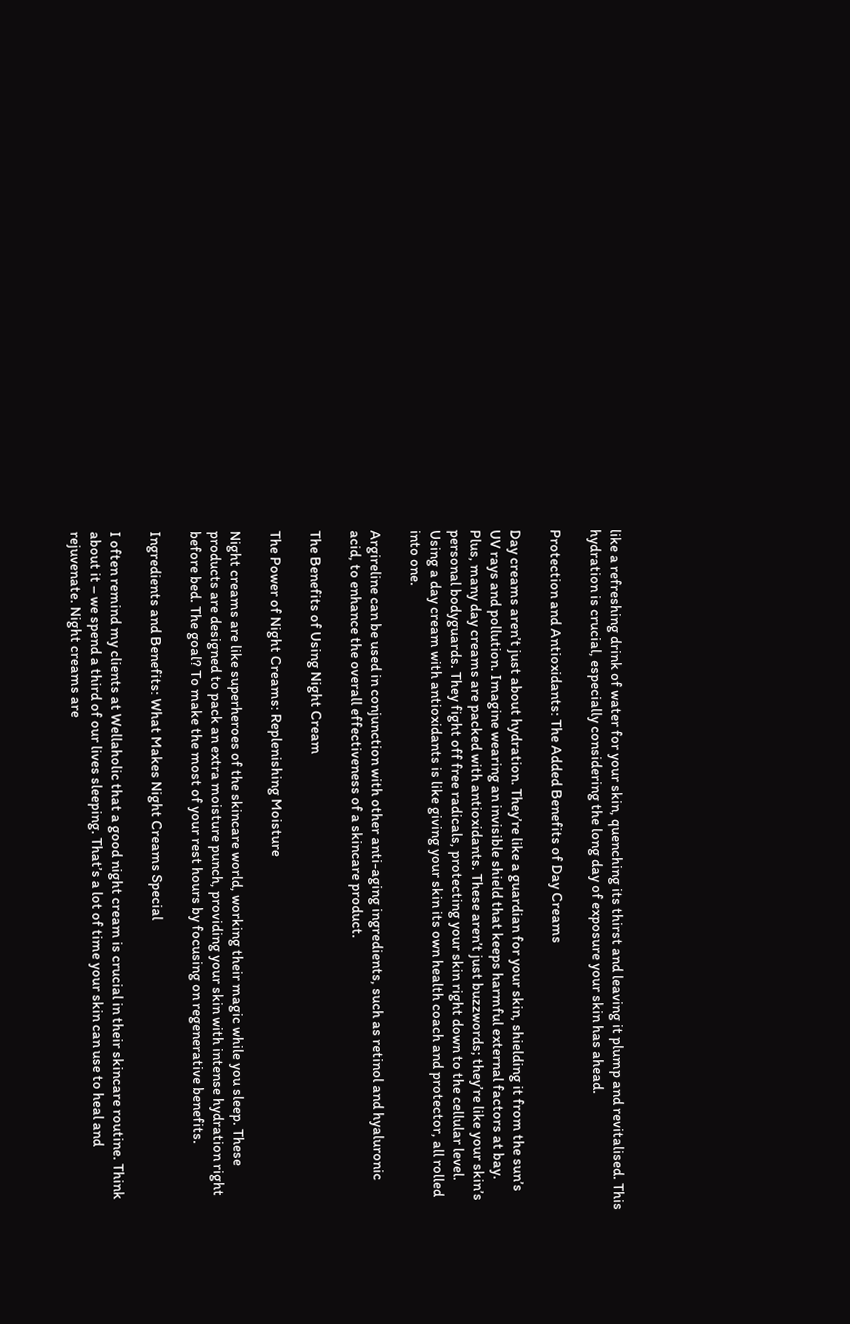like a refreshing drink of water for your skin, quenching its thirst and leaving it plump and revitalised. This hydration is crucial, especially considering the long day of exposure your skin has ahead.

Protection and Antioxidants: The Added Benefits of Day Creams

Day creams aren’t just about hydration. They’re like a guardian for your skin, shielding it from the sun’s UV rays and pollution. Imagine wearing an invisible shield that keeps harmful external factors at bay. Plus, many day creams are packed with antioxidants. These aren’t just buzzwords; they’re like your skin’s personal bodyguards. They fight off free radicals, protecting your skin right down to the cellular level. Using a day cream with antioxidants is like giving your skin its own health coach and protector, all rolled into one.

Argireline can be used in conjunction with other anti-aging ingredients, such as retinol and hyaluronic acid, to enhance the overall effectiveness of a skincare product.

The Benefits of Using Night Cream

The Power of Night Creams: Replenishing Moisture

Night creams are like superheroes of the skincare world, working their magic while you sleep. These products are designed to pack an extra moisture punch, providing your skin with intense hydration right before bed. The goal? To make the most of your rest hours by focusing on regenerative benefits.

Ingredients and Benefits: What Makes Night Creams Special

I often remind my clients at Wellaholic that a good night cream is crucial in their skincare routine. Think about it – we spend a third of our lives sleeping. That’s a lot of time your skin can use to heal and rejuvenate. Night creams are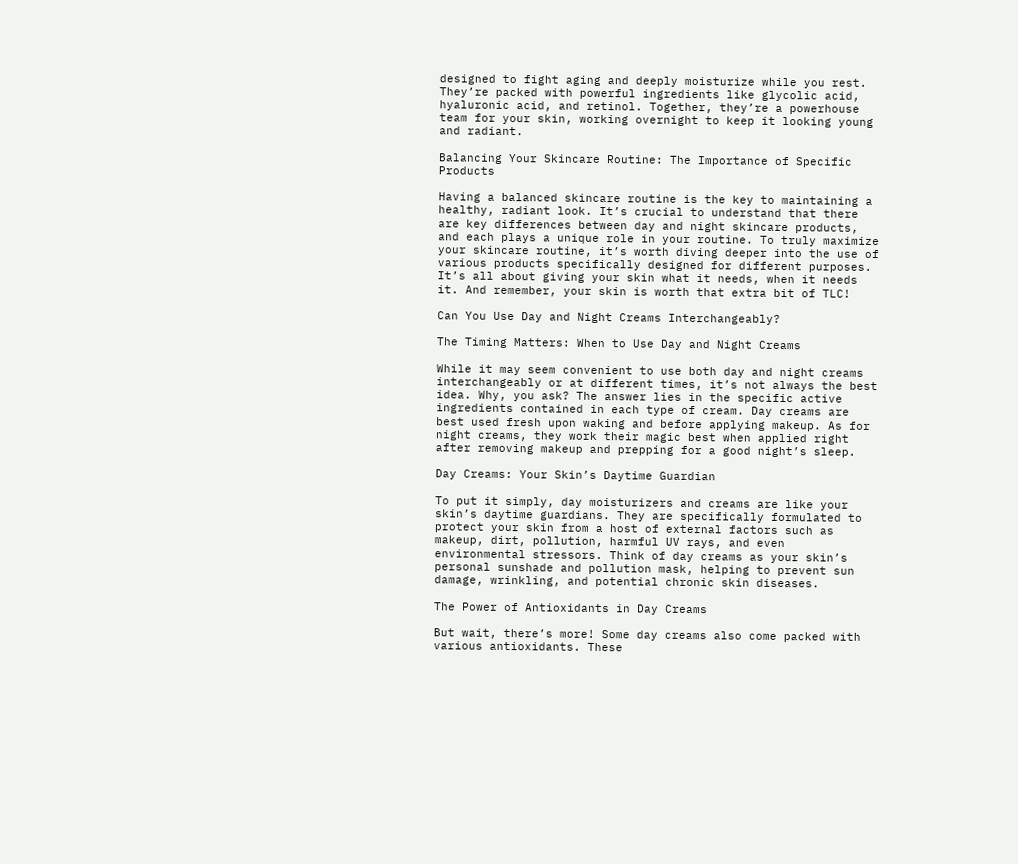designed to fight aging and deeply moisturize while you rest. They’re packed with powerful ingredients like glycolic acid, hyaluronic acid, and retinol. Together, they’re a powerhouse team for your skin, working overnight to keep it looking young and radiant.

Balancing Your Skincare Routine: The Importance of Specific Products

Having a balanced skincare routine is the key to maintaining a healthy, radiant look. It’s crucial to understand that there are key differences between day and night skincare products, and each plays a unique role in your routine. To truly maximize your skincare routine, it’s worth diving deeper into the use of various products specifically designed for different purposes. It’s all about giving your skin what it needs, when it needs it. And remember, your skin is worth that extra bit of TLC!

Can You Use Day and Night Creams Interchangeably?

The Timing Matters: When to Use Day and Night Creams

While it may seem convenient to use both day and night creams interchangeably or at different times, it’s not always the best idea. Why, you ask? The answer lies in the specific active ingredients contained in each type of cream. Day creams are best used fresh upon waking and before applying makeup. As for night creams, they work their magic best when applied right after removing makeup and prepping for a good night’s sleep.

Day Creams: Your Skin’s Daytime Guardian

To put it simply, day moisturizers and creams are like your skin’s daytime guardians. They are specifically formulated to protect your skin from a host of external factors such as makeup, dirt, pollution, harmful UV rays, and even environmental stressors. Think of day creams as your skin’s personal sunshade and pollution mask, helping to prevent sun damage, wrinkling, and potential chronic skin diseases.

The Power of Antioxidants in Day Creams

But wait, there’s more! Some day creams also come packed with various antioxidants. These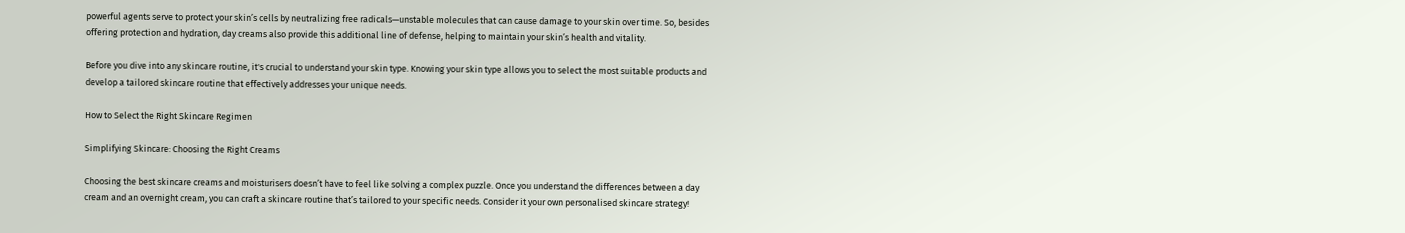powerful agents serve to protect your skin’s cells by neutralizing free radicals—unstable molecules that can cause damage to your skin over time. So, besides offering protection and hydration, day creams also provide this additional line of defense, helping to maintain your skin’s health and vitality.

Before you dive into any skincare routine, it's crucial to understand your skin type. Knowing your skin type allows you to select the most suitable products and develop a tailored skincare routine that effectively addresses your unique needs.

How to Select the Right Skincare Regimen

Simplifying Skincare: Choosing the Right Creams

Choosing the best skincare creams and moisturisers doesn’t have to feel like solving a complex puzzle. Once you understand the differences between a day cream and an overnight cream, you can craft a skincare routine that’s tailored to your specific needs. Consider it your own personalised skincare strategy!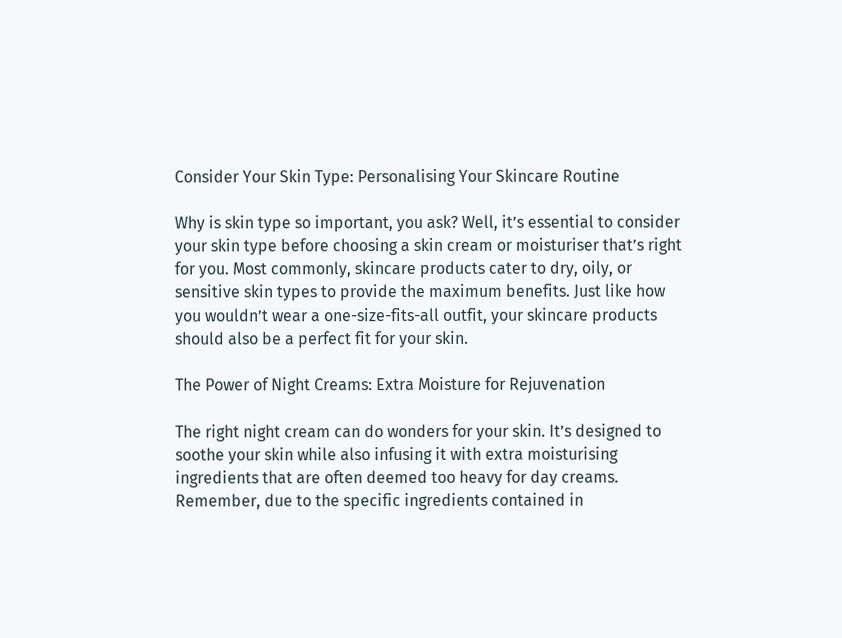Consider Your Skin Type: Personalising Your Skincare Routine

Why is skin type so important, you ask? Well, it’s essential to consider your skin type before choosing a skin cream or moisturiser that’s right for you. Most commonly, skincare products cater to dry, oily, or sensitive skin types to provide the maximum benefits. Just like how you wouldn’t wear a one-size-fits-all outfit, your skincare products should also be a perfect fit for your skin.

The Power of Night Creams: Extra Moisture for Rejuvenation

The right night cream can do wonders for your skin. It’s designed to soothe your skin while also infusing it with extra moisturising ingredients that are often deemed too heavy for day creams. Remember, due to the specific ingredients contained in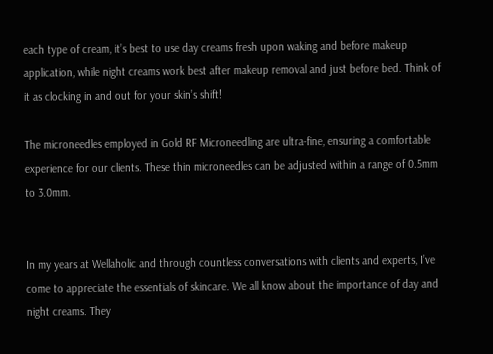each type of cream, it’s best to use day creams fresh upon waking and before makeup application, while night creams work best after makeup removal and just before bed. Think of it as clocking in and out for your skin’s shift!

The microneedles employed in Gold RF Microneedling are ultra-fine, ensuring a comfortable experience for our clients. These thin microneedles can be adjusted within a range of 0.5mm to 3.0mm.


In my years at Wellaholic and through countless conversations with clients and experts, I’ve come to appreciate the essentials of skincare. We all know about the importance of day and night creams. They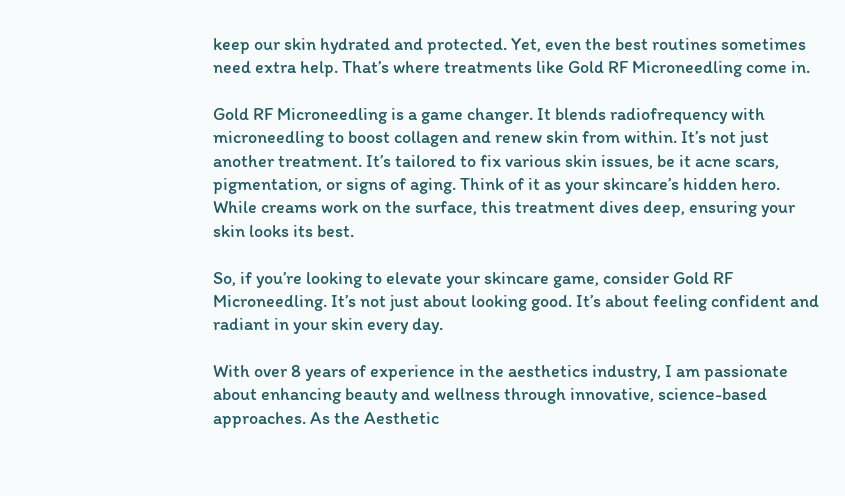keep our skin hydrated and protected. Yet, even the best routines sometimes need extra help. That’s where treatments like Gold RF Microneedling come in.

Gold RF Microneedling is a game changer. It blends radiofrequency with microneedling to boost collagen and renew skin from within. It’s not just another treatment. It’s tailored to fix various skin issues, be it acne scars, pigmentation, or signs of aging. Think of it as your skincare’s hidden hero. While creams work on the surface, this treatment dives deep, ensuring your skin looks its best.

So, if you’re looking to elevate your skincare game, consider Gold RF Microneedling. It’s not just about looking good. It’s about feeling confident and radiant in your skin every day.

With over 8 years of experience in the aesthetics industry, I am passionate about enhancing beauty and wellness through innovative, science-based approaches. As the Aesthetic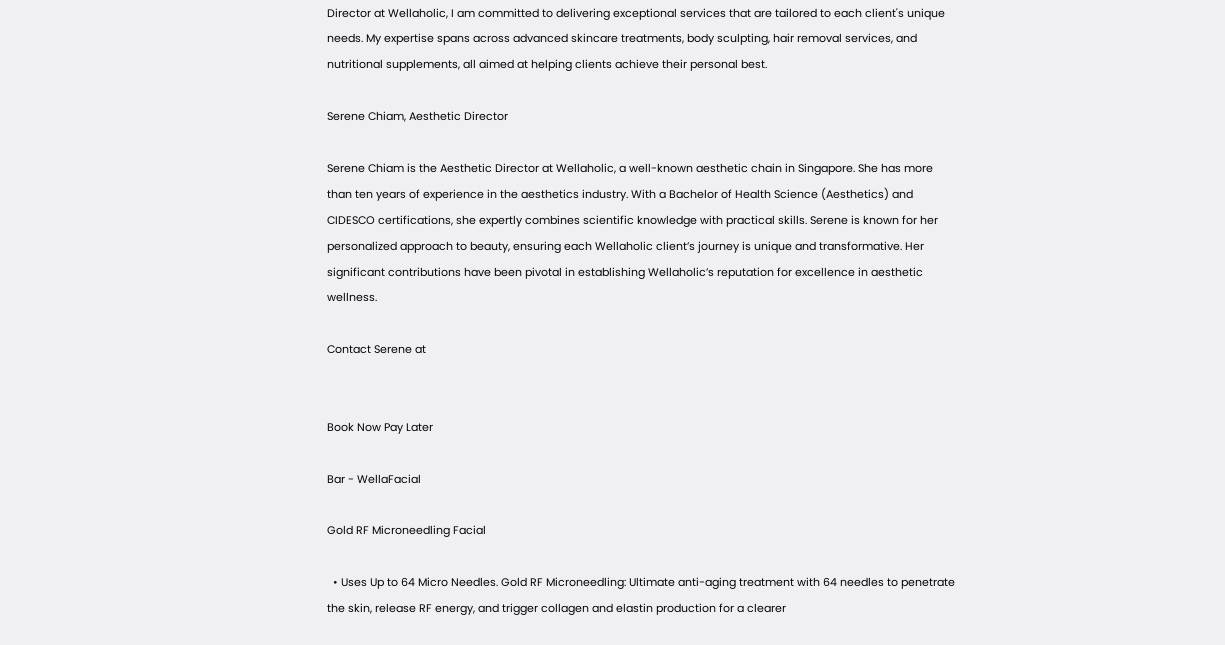Director at Wellaholic, I am committed to delivering exceptional services that are tailored to each client's unique needs. My expertise spans across advanced skincare treatments, body sculpting, hair removal services, and nutritional supplements, all aimed at helping clients achieve their personal best.

Serene Chiam, Aesthetic Director

Serene Chiam is the Aesthetic Director at Wellaholic, a well-known aesthetic chain in Singapore. She has more than ten years of experience in the aesthetics industry. With a Bachelor of Health Science (Aesthetics) and CIDESCO certifications, she expertly combines scientific knowledge with practical skills. Serene is known for her personalized approach to beauty, ensuring each Wellaholic client’s journey is unique and transformative. Her significant contributions have been pivotal in establishing Wellaholic’s reputation for excellence in aesthetic wellness.

Contact Serene at


Book Now Pay Later

Bar - WellaFacial

Gold RF Microneedling Facial

  • Uses Up to 64 Micro Needles. Gold RF Microneedling: Ultimate anti-aging treatment with 64 needles to penetrate the skin, release RF energy, and trigger collagen and elastin production for a clearer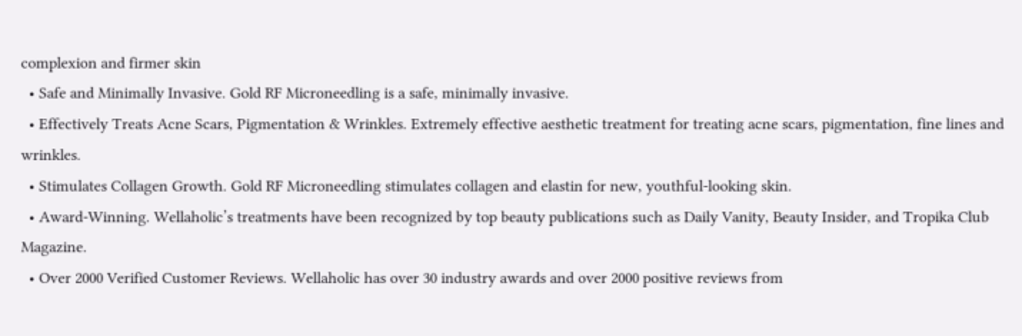complexion and firmer skin
  • Safe and Minimally Invasive. Gold RF Microneedling is a safe, minimally invasive.
  • Effectively Treats Acne Scars, Pigmentation & Wrinkles. Extremely effective aesthetic treatment for treating acne scars, pigmentation, fine lines and wrinkles.
  • Stimulates Collagen Growth. Gold RF Microneedling stimulates collagen and elastin for new, youthful-looking skin.
  • Award-Winning. Wellaholic’s treatments have been recognized by top beauty publications such as Daily Vanity, Beauty Insider, and Tropika Club Magazine.
  • Over 2000 Verified Customer Reviews. Wellaholic has over 30 industry awards and over 2000 positive reviews from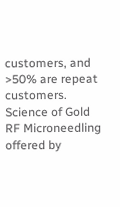customers, and >50% are repeat customers.
Science of Gold RF Microneedling offered by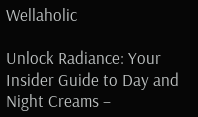Wellaholic

Unlock Radiance: Your Insider Guide to Day and Night Creams –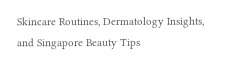Skincare Routines, Dermatology Insights, and Singapore Beauty Tips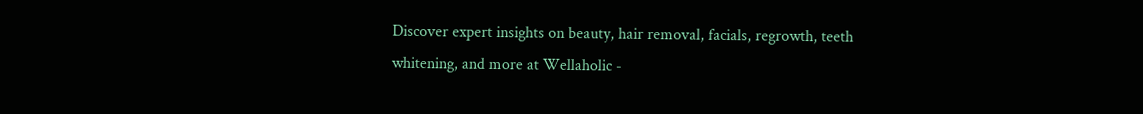Discover expert insights on beauty, hair removal, facials, regrowth, teeth whitening, and more at Wellaholic -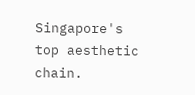Singapore's top aesthetic chain.